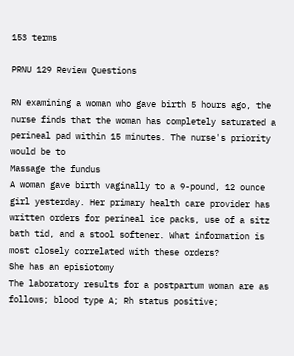153 terms

PRNU 129 Review Questions

RN examining a woman who gave birth 5 hours ago, the nurse finds that the woman has completely saturated a perineal pad within 15 minutes. The nurse's priority would be to
Massage the fundus
A woman gave birth vaginally to a 9-pound, 12 ounce girl yesterday. Her primary health care provider has written orders for perineal ice packs, use of a sitz bath tid, and a stool softener. What information is most closely correlated with these orders?
She has an episiotomy
The laboratory results for a postpartum woman are as follows; blood type A; Rh status positive;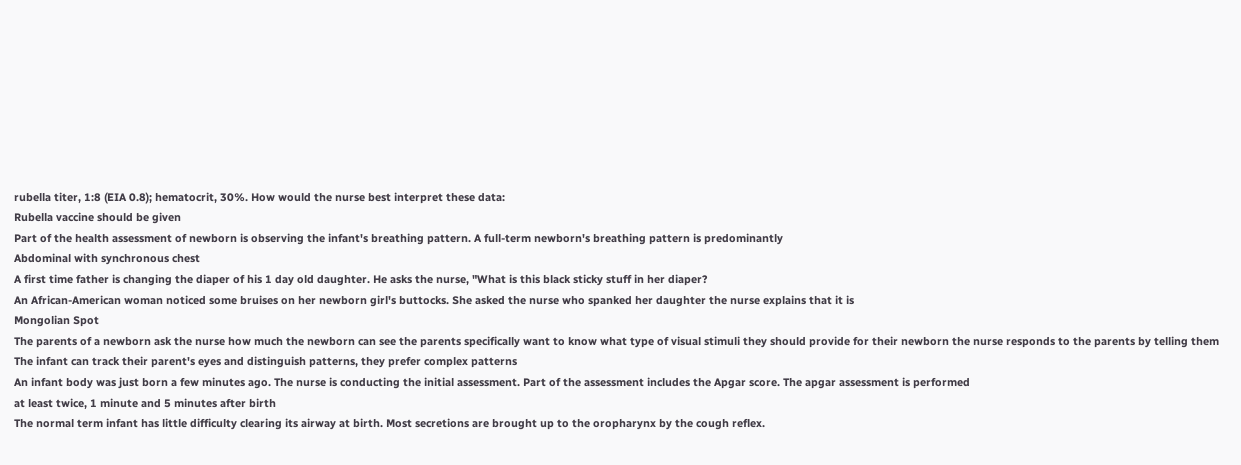rubella titer, 1:8 (EIA 0.8); hematocrit, 30%. How would the nurse best interpret these data:
Rubella vaccine should be given
Part of the health assessment of newborn is observing the infant's breathing pattern. A full-term newborn's breathing pattern is predominantly
Abdominal with synchronous chest
A first time father is changing the diaper of his 1 day old daughter. He asks the nurse, "What is this black sticky stuff in her diaper?
An African-American woman noticed some bruises on her newborn girl's buttocks. She asked the nurse who spanked her daughter the nurse explains that it is
Mongolian Spot
The parents of a newborn ask the nurse how much the newborn can see the parents specifically want to know what type of visual stimuli they should provide for their newborn the nurse responds to the parents by telling them
The infant can track their parent's eyes and distinguish patterns, they prefer complex patterns
An infant body was just born a few minutes ago. The nurse is conducting the initial assessment. Part of the assessment includes the Apgar score. The apgar assessment is performed
at least twice, 1 minute and 5 minutes after birth
The normal term infant has little difficulty clearing its airway at birth. Most secretions are brought up to the oropharynx by the cough reflex.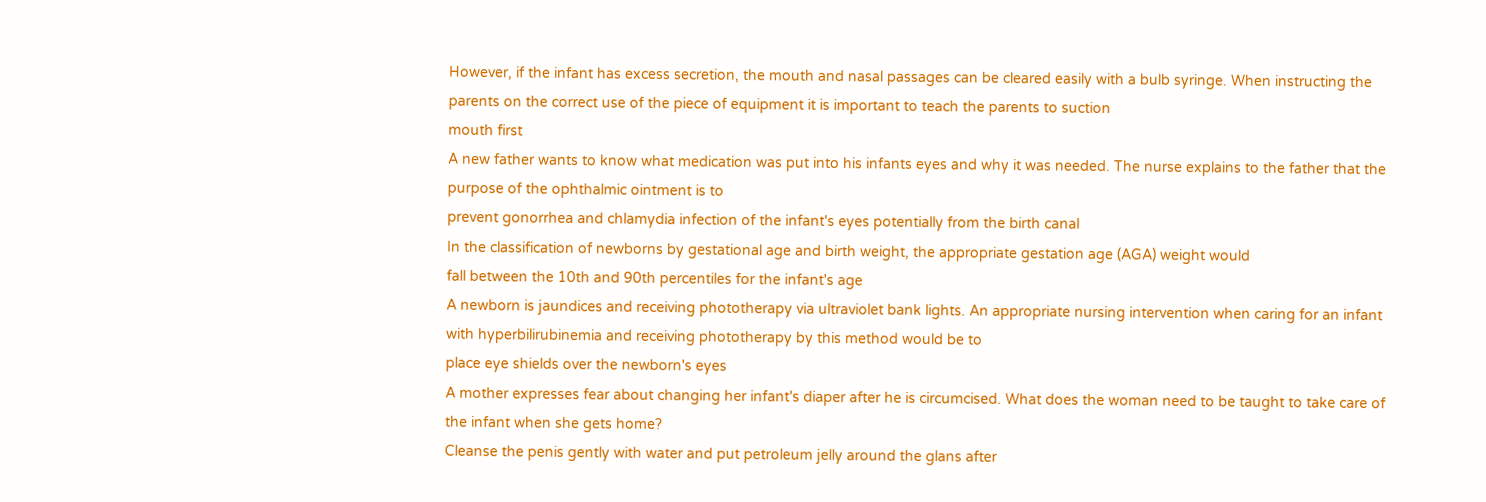However, if the infant has excess secretion, the mouth and nasal passages can be cleared easily with a bulb syringe. When instructing the parents on the correct use of the piece of equipment it is important to teach the parents to suction
mouth first
A new father wants to know what medication was put into his infants eyes and why it was needed. The nurse explains to the father that the purpose of the ophthalmic ointment is to
prevent gonorrhea and chlamydia infection of the infant's eyes potentially from the birth canal
In the classification of newborns by gestational age and birth weight, the appropriate gestation age (AGA) weight would
fall between the 10th and 90th percentiles for the infant's age
A newborn is jaundices and receiving phototherapy via ultraviolet bank lights. An appropriate nursing intervention when caring for an infant with hyperbilirubinemia and receiving phototherapy by this method would be to
place eye shields over the newborn's eyes
A mother expresses fear about changing her infant's diaper after he is circumcised. What does the woman need to be taught to take care of the infant when she gets home?
Cleanse the penis gently with water and put petroleum jelly around the glans after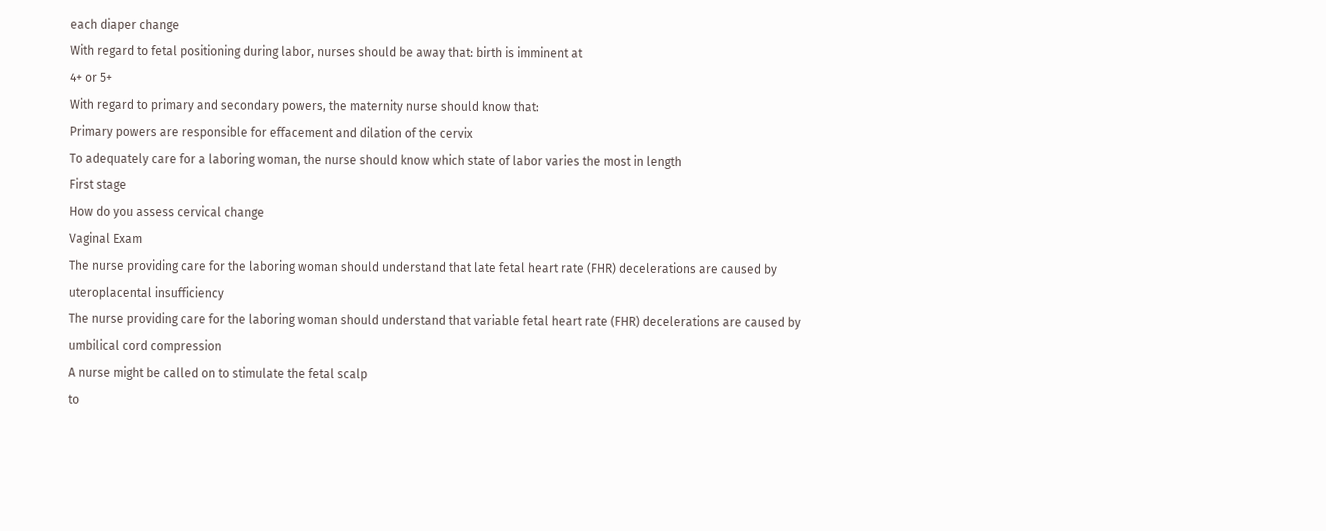each diaper change
With regard to fetal positioning during labor, nurses should be away that: birth is imminent at
4+ or 5+
With regard to primary and secondary powers, the maternity nurse should know that:
Primary powers are responsible for effacement and dilation of the cervix
To adequately care for a laboring woman, the nurse should know which state of labor varies the most in length
First stage
How do you assess cervical change
Vaginal Exam
The nurse providing care for the laboring woman should understand that late fetal heart rate (FHR) decelerations are caused by
uteroplacental insufficiency
The nurse providing care for the laboring woman should understand that variable fetal heart rate (FHR) decelerations are caused by
umbilical cord compression
A nurse might be called on to stimulate the fetal scalp
to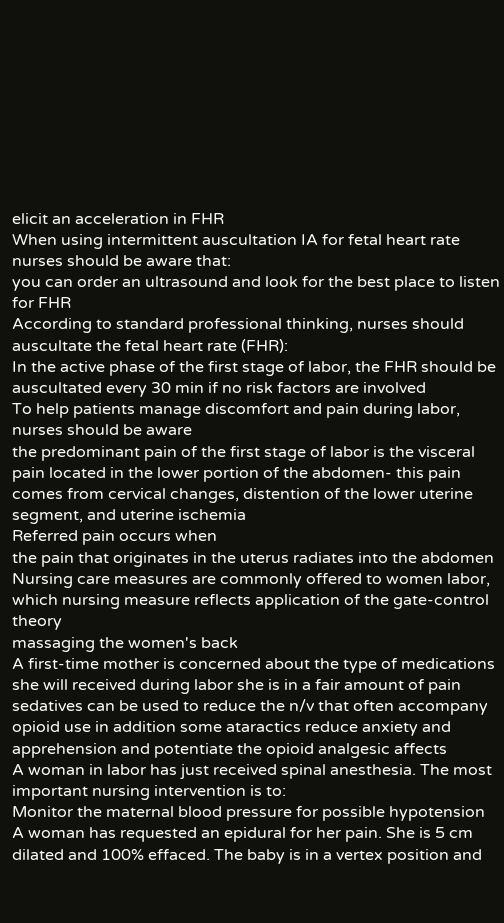elicit an acceleration in FHR
When using intermittent auscultation IA for fetal heart rate nurses should be aware that:
you can order an ultrasound and look for the best place to listen for FHR
According to standard professional thinking, nurses should auscultate the fetal heart rate (FHR):
In the active phase of the first stage of labor, the FHR should be auscultated every 30 min if no risk factors are involved
To help patients manage discomfort and pain during labor, nurses should be aware
the predominant pain of the first stage of labor is the visceral pain located in the lower portion of the abdomen- this pain comes from cervical changes, distention of the lower uterine segment, and uterine ischemia
Referred pain occurs when
the pain that originates in the uterus radiates into the abdomen
Nursing care measures are commonly offered to women labor, which nursing measure reflects application of the gate-control theory
massaging the women's back
A first-time mother is concerned about the type of medications she will received during labor she is in a fair amount of pain
sedatives can be used to reduce the n/v that often accompany opioid use in addition some ataractics reduce anxiety and apprehension and potentiate the opioid analgesic affects
A woman in labor has just received spinal anesthesia. The most important nursing intervention is to:
Monitor the maternal blood pressure for possible hypotension
A woman has requested an epidural for her pain. She is 5 cm dilated and 100% effaced. The baby is in a vertex position and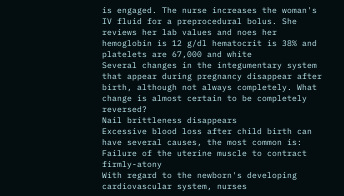is engaged. The nurse increases the woman's IV fluid for a preprocedural bolus. She reviews her lab values and noes her hemoglobin is 12 g/dl hematocrit is 38% and platelets are 67,000 and white
Several changes in the integumentary system that appear during pregnancy disappear after birth, although not always completely. What change is almost certain to be completely reversed?
Nail brittleness disappears
Excessive blood loss after child birth can have several causes, the most common is:
Failure of the uterine muscle to contract firmly-atony
With regard to the newborn's developing cardiovascular system, nurses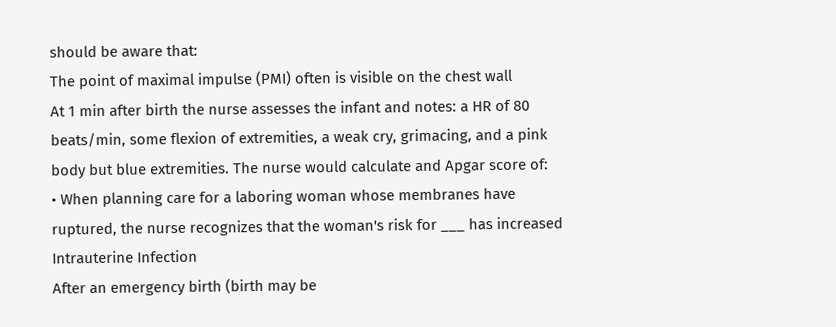should be aware that:
The point of maximal impulse (PMI) often is visible on the chest wall
At 1 min after birth the nurse assesses the infant and notes: a HR of 80 beats/min, some flexion of extremities, a weak cry, grimacing, and a pink body but blue extremities. The nurse would calculate and Apgar score of:
• When planning care for a laboring woman whose membranes have ruptured, the nurse recognizes that the woman's risk for ___ has increased
Intrauterine Infection
After an emergency birth (birth may be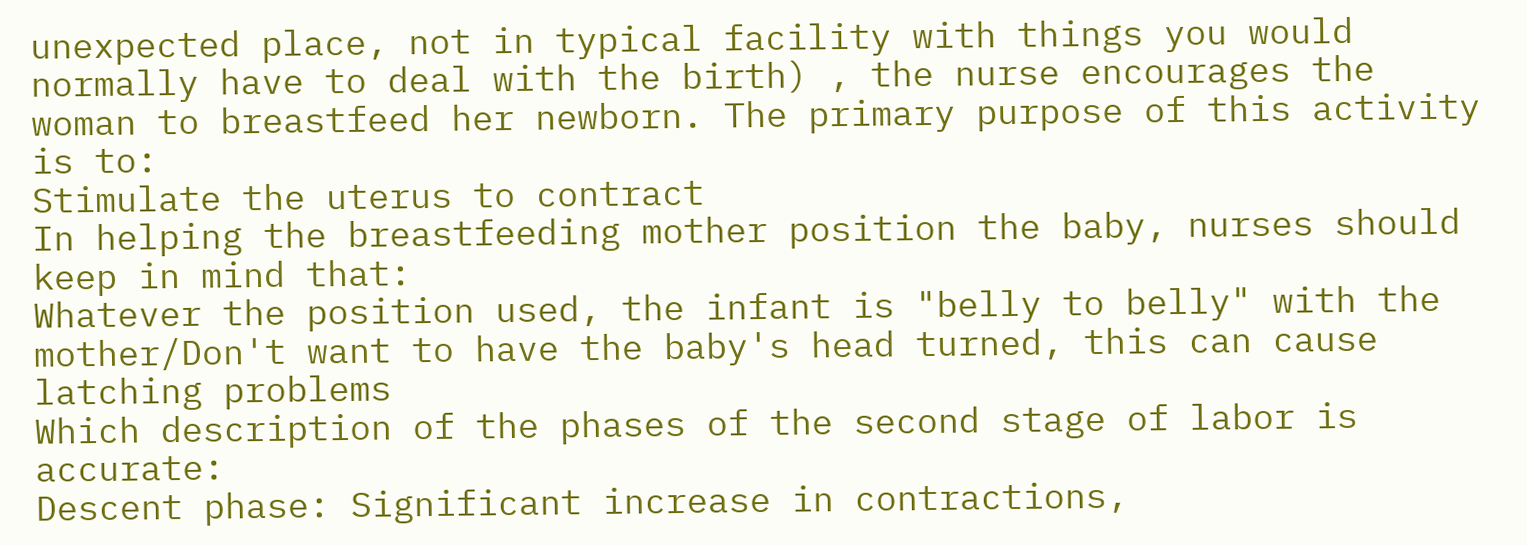unexpected place, not in typical facility with things you would normally have to deal with the birth) , the nurse encourages the woman to breastfeed her newborn. The primary purpose of this activity is to:
Stimulate the uterus to contract
In helping the breastfeeding mother position the baby, nurses should keep in mind that:
Whatever the position used, the infant is "belly to belly" with the mother/Don't want to have the baby's head turned, this can cause latching problems
Which description of the phases of the second stage of labor is accurate:
Descent phase: Significant increase in contractions,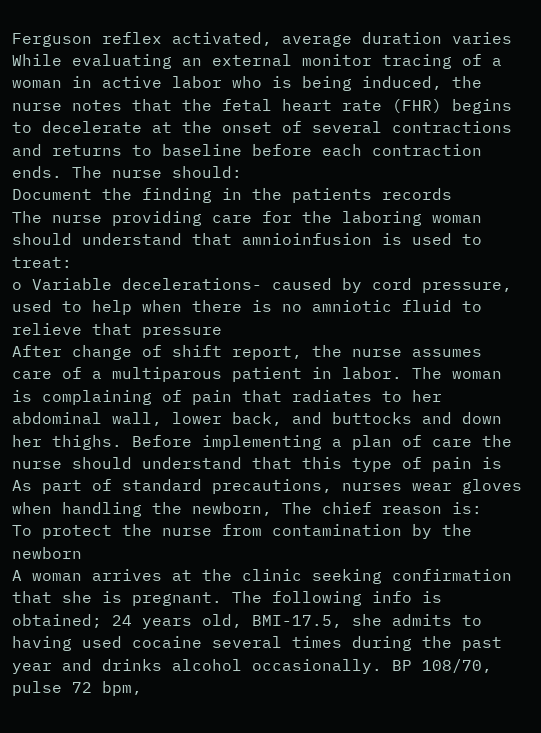Ferguson reflex activated, average duration varies
While evaluating an external monitor tracing of a woman in active labor who is being induced, the nurse notes that the fetal heart rate (FHR) begins to decelerate at the onset of several contractions and returns to baseline before each contraction ends. The nurse should:
Document the finding in the patients records
The nurse providing care for the laboring woman should understand that amnioinfusion is used to treat:
o Variable decelerations- caused by cord pressure, used to help when there is no amniotic fluid to relieve that pressure
After change of shift report, the nurse assumes care of a multiparous patient in labor. The woman is complaining of pain that radiates to her abdominal wall, lower back, and buttocks and down her thighs. Before implementing a plan of care the nurse should understand that this type of pain is
As part of standard precautions, nurses wear gloves when handling the newborn, The chief reason is:
To protect the nurse from contamination by the newborn
A woman arrives at the clinic seeking confirmation that she is pregnant. The following info is obtained; 24 years old, BMI-17.5, she admits to having used cocaine several times during the past year and drinks alcohol occasionally. BP 108/70, pulse 72 bpm,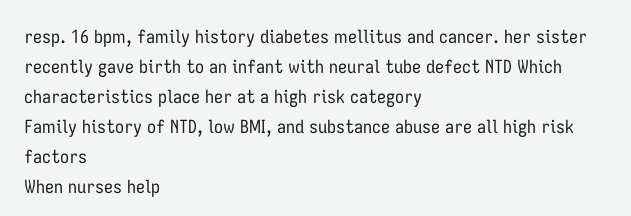resp. 16 bpm, family history diabetes mellitus and cancer. her sister recently gave birth to an infant with neural tube defect NTD Which characteristics place her at a high risk category
Family history of NTD, low BMI, and substance abuse are all high risk factors
When nurses help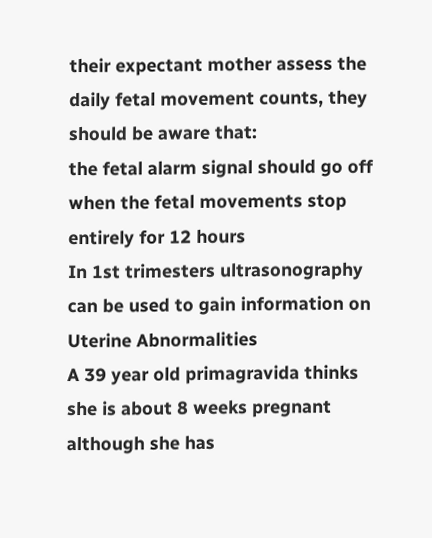their expectant mother assess the daily fetal movement counts, they should be aware that:
the fetal alarm signal should go off when the fetal movements stop entirely for 12 hours
In 1st trimesters ultrasonography can be used to gain information on
Uterine Abnormalities
A 39 year old primagravida thinks she is about 8 weeks pregnant although she has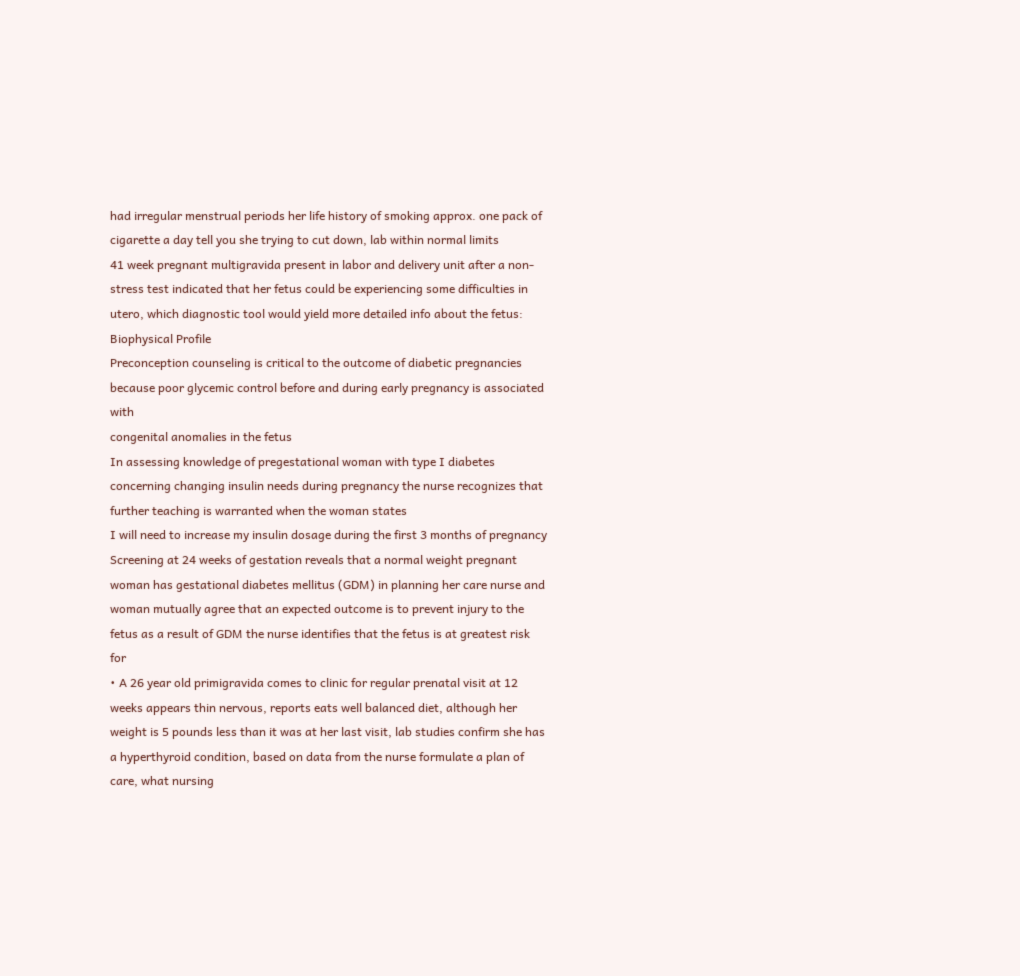had irregular menstrual periods her life history of smoking approx. one pack of cigarette a day tell you she trying to cut down, lab within normal limits
41 week pregnant multigravida present in labor and delivery unit after a non-stress test indicated that her fetus could be experiencing some difficulties in utero, which diagnostic tool would yield more detailed info about the fetus:
Biophysical Profile
Preconception counseling is critical to the outcome of diabetic pregnancies because poor glycemic control before and during early pregnancy is associated with
congenital anomalies in the fetus
In assessing knowledge of pregestational woman with type I diabetes concerning changing insulin needs during pregnancy the nurse recognizes that further teaching is warranted when the woman states
I will need to increase my insulin dosage during the first 3 months of pregnancy
Screening at 24 weeks of gestation reveals that a normal weight pregnant woman has gestational diabetes mellitus (GDM) in planning her care nurse and woman mutually agree that an expected outcome is to prevent injury to the fetus as a result of GDM the nurse identifies that the fetus is at greatest risk for
• A 26 year old primigravida comes to clinic for regular prenatal visit at 12 weeks appears thin nervous, reports eats well balanced diet, although her weight is 5 pounds less than it was at her last visit, lab studies confirm she has a hyperthyroid condition, based on data from the nurse formulate a plan of care, what nursing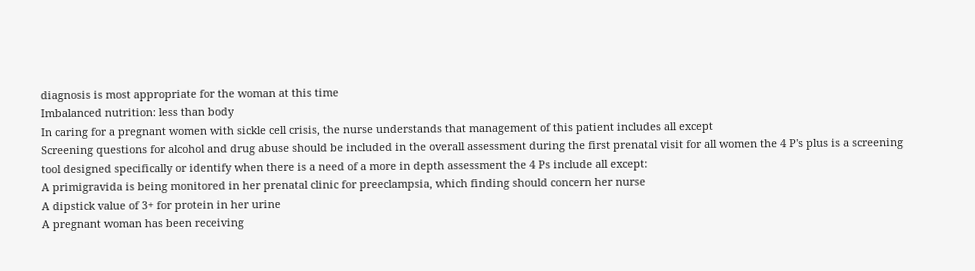diagnosis is most appropriate for the woman at this time
Imbalanced nutrition: less than body
In caring for a pregnant women with sickle cell crisis, the nurse understands that management of this patient includes all except
Screening questions for alcohol and drug abuse should be included in the overall assessment during the first prenatal visit for all women the 4 P's plus is a screening tool designed specifically or identify when there is a need of a more in depth assessment the 4 Ps include all except:
A primigravida is being monitored in her prenatal clinic for preeclampsia, which finding should concern her nurse
A dipstick value of 3+ for protein in her urine
A pregnant woman has been receiving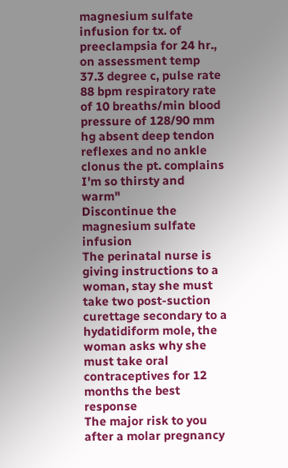magnesium sulfate infusion for tx. of preeclampsia for 24 hr., on assessment temp 37.3 degree c, pulse rate 88 bpm respiratory rate of 10 breaths/min blood pressure of 128/90 mm hg absent deep tendon reflexes and no ankle clonus the pt. complains I'm so thirsty and warm"
Discontinue the magnesium sulfate infusion
The perinatal nurse is giving instructions to a woman, stay she must take two post-suction curettage secondary to a hydatidiform mole, the woman asks why she must take oral contraceptives for 12 months the best response
The major risk to you after a molar pregnancy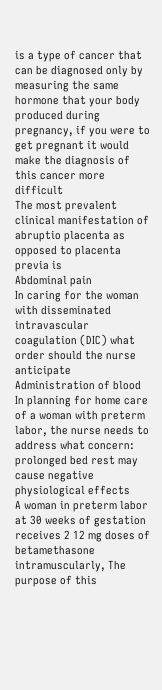is a type of cancer that can be diagnosed only by measuring the same hormone that your body produced during pregnancy, if you were to get pregnant it would make the diagnosis of this cancer more difficult
The most prevalent clinical manifestation of abruptio placenta as opposed to placenta previa is
Abdominal pain
In caring for the woman with disseminated intravascular coagulation (DIC) what order should the nurse anticipate
Administration of blood
In planning for home care of a woman with preterm labor, the nurse needs to address what concern:
prolonged bed rest may cause negative physiological effects
A woman in preterm labor at 30 weeks of gestation receives 2 12 mg doses of betamethasone intramuscularly, The purpose of this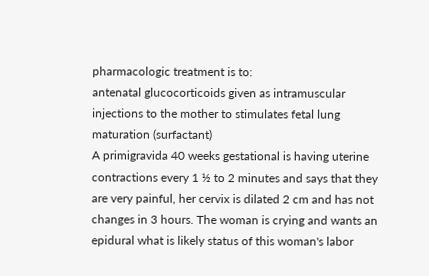pharmacologic treatment is to:
antenatal glucocorticoids given as intramuscular injections to the mother to stimulates fetal lung maturation (surfactant)
A primigravida 40 weeks gestational is having uterine contractions every 1 ½ to 2 minutes and says that they are very painful, her cervix is dilated 2 cm and has not changes in 3 hours. The woman is crying and wants an epidural what is likely status of this woman's labor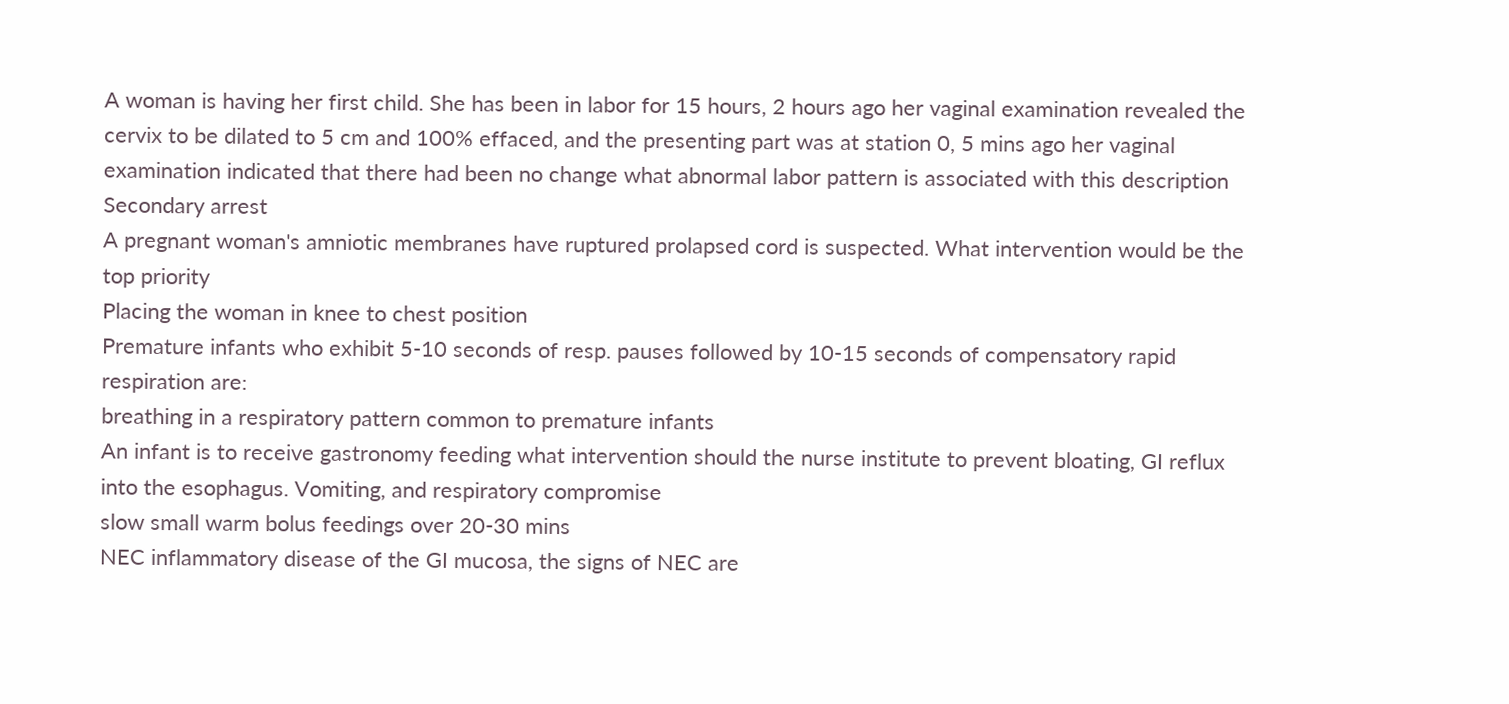A woman is having her first child. She has been in labor for 15 hours, 2 hours ago her vaginal examination revealed the cervix to be dilated to 5 cm and 100% effaced, and the presenting part was at station 0, 5 mins ago her vaginal examination indicated that there had been no change what abnormal labor pattern is associated with this description
Secondary arrest
A pregnant woman's amniotic membranes have ruptured prolapsed cord is suspected. What intervention would be the top priority
Placing the woman in knee to chest position
Premature infants who exhibit 5-10 seconds of resp. pauses followed by 10-15 seconds of compensatory rapid respiration are:
breathing in a respiratory pattern common to premature infants
An infant is to receive gastronomy feeding what intervention should the nurse institute to prevent bloating, GI reflux into the esophagus. Vomiting, and respiratory compromise
slow small warm bolus feedings over 20-30 mins
NEC inflammatory disease of the GI mucosa, the signs of NEC are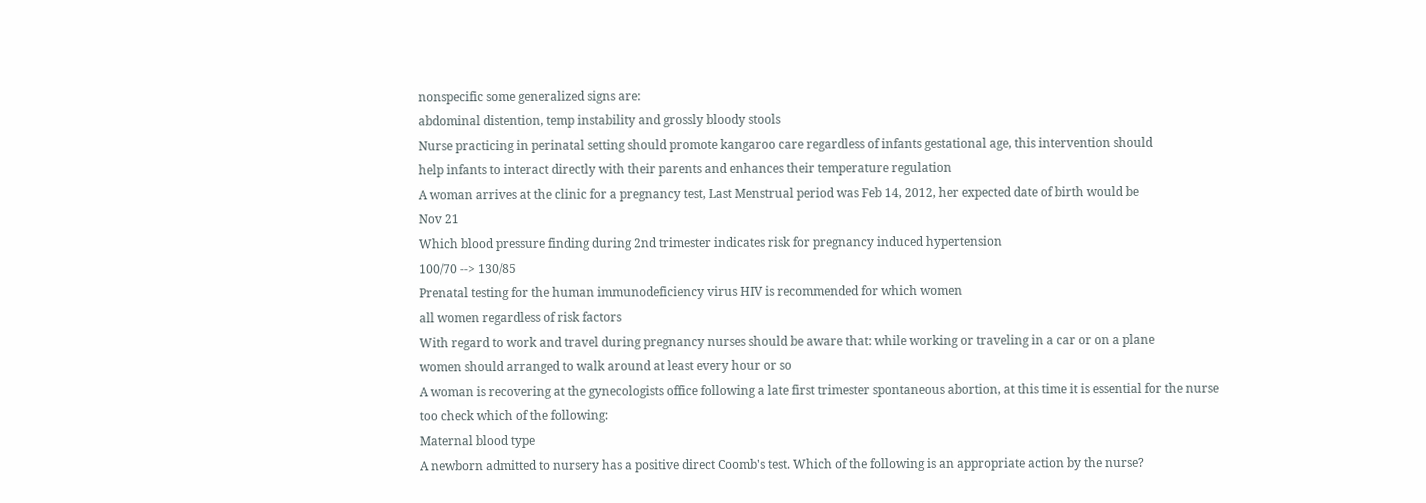nonspecific some generalized signs are:
abdominal distention, temp instability and grossly bloody stools
Nurse practicing in perinatal setting should promote kangaroo care regardless of infants gestational age, this intervention should
help infants to interact directly with their parents and enhances their temperature regulation
A woman arrives at the clinic for a pregnancy test, Last Menstrual period was Feb 14, 2012, her expected date of birth would be
Nov 21
Which blood pressure finding during 2nd trimester indicates risk for pregnancy induced hypertension
100/70 --> 130/85
Prenatal testing for the human immunodeficiency virus HIV is recommended for which women
all women regardless of risk factors
With regard to work and travel during pregnancy nurses should be aware that: while working or traveling in a car or on a plane
women should arranged to walk around at least every hour or so
A woman is recovering at the gynecologists office following a late first trimester spontaneous abortion, at this time it is essential for the nurse too check which of the following:
Maternal blood type
A newborn admitted to nursery has a positive direct Coomb's test. Which of the following is an appropriate action by the nurse?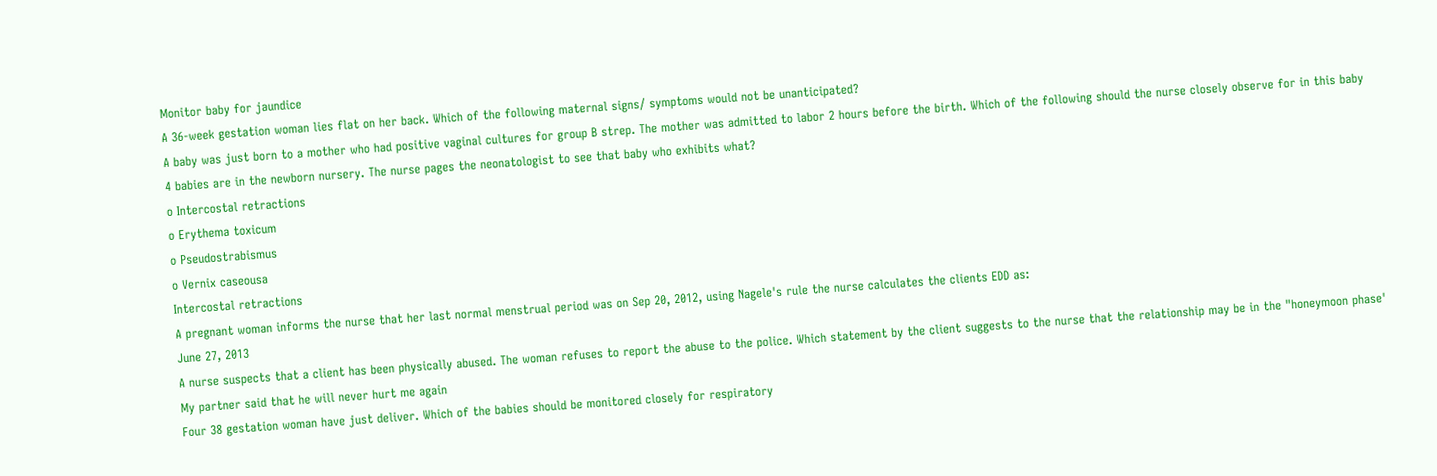Monitor baby for jaundice
A 36-week gestation woman lies flat on her back. Which of the following maternal signs/ symptoms would not be unanticipated?
A baby was just born to a mother who had positive vaginal cultures for group B strep. The mother was admitted to labor 2 hours before the birth. Which of the following should the nurse closely observe for in this baby
4 babies are in the newborn nursery. The nurse pages the neonatologist to see that baby who exhibits what?
o Intercostal retractions
o Erythema toxicum
o Pseudostrabismus
o Vernix caseousa
Intercostal retractions
A pregnant woman informs the nurse that her last normal menstrual period was on Sep 20, 2012, using Nagele's rule the nurse calculates the clients EDD as:
June 27, 2013
A nurse suspects that a client has been physically abused. The woman refuses to report the abuse to the police. Which statement by the client suggests to the nurse that the relationship may be in the "honeymoon phase'
My partner said that he will never hurt me again
Four 38 gestation woman have just deliver. Which of the babies should be monitored closely for respiratory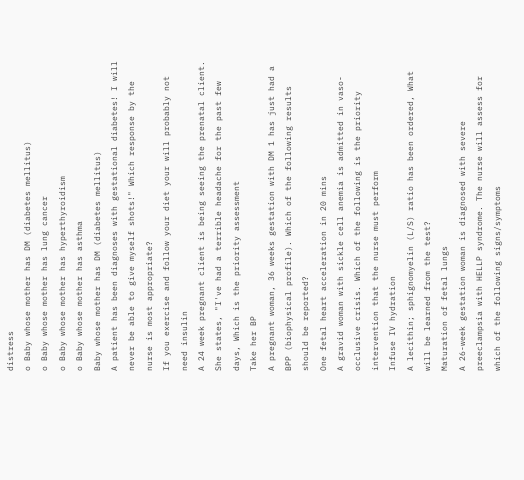distress
o Baby whose mother has DM (diabetes mellitus)
o Baby whose mother has lung cancer
o Baby whose mother has hyperthyroidism
o Baby whose mother has asthma
Baby whose mother has DM (diabetes mellitus)
A patient has been diagnoses with gestational diabetes! I will never be able to give myself shots!" Which response by the nurse is most appropriate?
If you exercise and follow your diet your will probably not need insulin
A 24 week pregnant client is being seeing the prenatal client. She states, "I've had a terrible headache for the past few days, Which is the priority assessment
Take her BP
A pregnant woman, 36 weeks gestation with DM 1 has just had a BPP (biophysical profile). Which of the following results should be reported?
One fetal heart acceleration in 20 mins
A gravid woman with sickle cell anemia is admitted in vaso-occlusive crisis. Which of the following is the priority intervention that the nurse must perform
Infuse IV hydration
A lecithin; sphignomyelin (L/S) ratio has been ordered, What will be learned from the test?
Maturation of fetal lungs
A 26-week gestation woman is diagnosed with severe preeclampsia with HELLP syndrome. The nurse will assess for which of the following signs/symptoms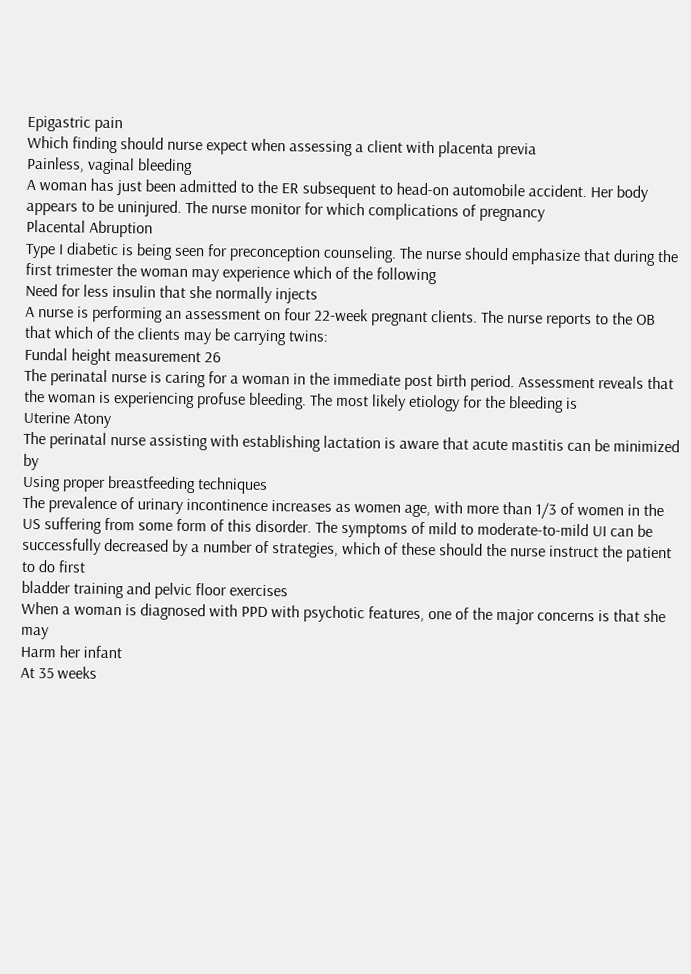Epigastric pain
Which finding should nurse expect when assessing a client with placenta previa
Painless, vaginal bleeding
A woman has just been admitted to the ER subsequent to head-on automobile accident. Her body appears to be uninjured. The nurse monitor for which complications of pregnancy
Placental Abruption
Type I diabetic is being seen for preconception counseling. The nurse should emphasize that during the first trimester the woman may experience which of the following
Need for less insulin that she normally injects
A nurse is performing an assessment on four 22-week pregnant clients. The nurse reports to the OB that which of the clients may be carrying twins:
Fundal height measurement 26
The perinatal nurse is caring for a woman in the immediate post birth period. Assessment reveals that the woman is experiencing profuse bleeding. The most likely etiology for the bleeding is
Uterine Atony
The perinatal nurse assisting with establishing lactation is aware that acute mastitis can be minimized by
Using proper breastfeeding techniques
The prevalence of urinary incontinence increases as women age, with more than 1/3 of women in the US suffering from some form of this disorder. The symptoms of mild to moderate-to-mild UI can be successfully decreased by a number of strategies, which of these should the nurse instruct the patient to do first
bladder training and pelvic floor exercises
When a woman is diagnosed with PPD with psychotic features, one of the major concerns is that she may
Harm her infant
At 35 weeks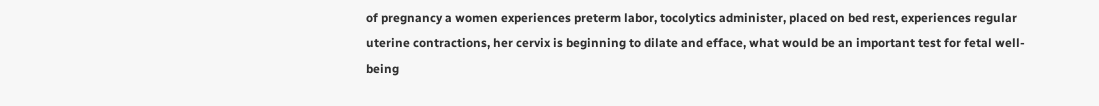of pregnancy a women experiences preterm labor, tocolytics administer, placed on bed rest, experiences regular uterine contractions, her cervix is beginning to dilate and efface, what would be an important test for fetal well- being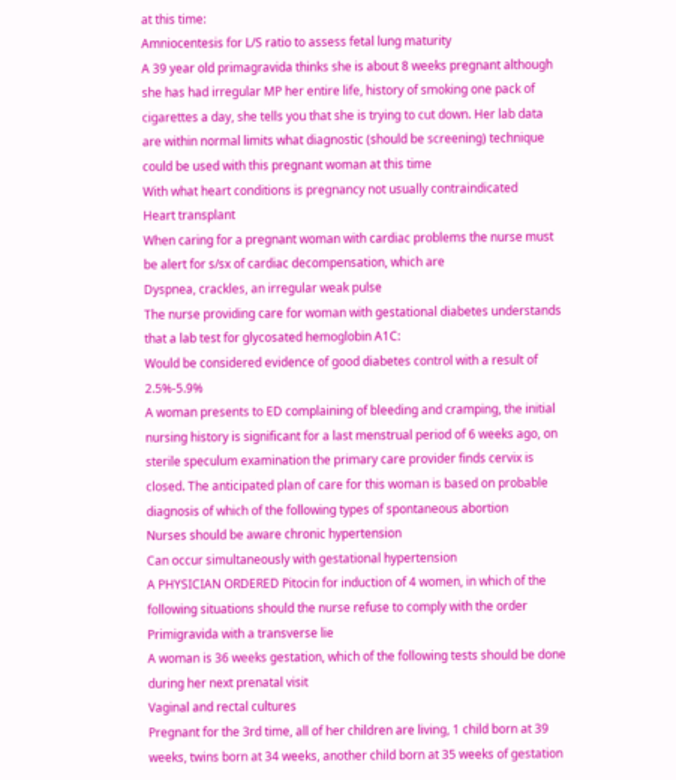at this time:
Amniocentesis for L/S ratio to assess fetal lung maturity
A 39 year old primagravida thinks she is about 8 weeks pregnant although she has had irregular MP her entire life, history of smoking one pack of cigarettes a day, she tells you that she is trying to cut down. Her lab data are within normal limits what diagnostic (should be screening) technique could be used with this pregnant woman at this time
With what heart conditions is pregnancy not usually contraindicated
Heart transplant
When caring for a pregnant woman with cardiac problems the nurse must be alert for s/sx of cardiac decompensation, which are
Dyspnea, crackles, an irregular weak pulse
The nurse providing care for woman with gestational diabetes understands that a lab test for glycosated hemoglobin A1C:
Would be considered evidence of good diabetes control with a result of 2.5%-5.9%
A woman presents to ED complaining of bleeding and cramping, the initial nursing history is significant for a last menstrual period of 6 weeks ago, on sterile speculum examination the primary care provider finds cervix is closed. The anticipated plan of care for this woman is based on probable diagnosis of which of the following types of spontaneous abortion
Nurses should be aware chronic hypertension
Can occur simultaneously with gestational hypertension
A PHYSICIAN ORDERED Pitocin for induction of 4 women, in which of the following situations should the nurse refuse to comply with the order
Primigravida with a transverse lie
A woman is 36 weeks gestation, which of the following tests should be done during her next prenatal visit
Vaginal and rectal cultures
Pregnant for the 3rd time, all of her children are living, 1 child born at 39 weeks, twins born at 34 weeks, another child born at 35 weeks of gestation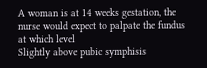A woman is at 14 weeks gestation, the nurse would expect to palpate the fundus at which level
Slightly above pubic symphisis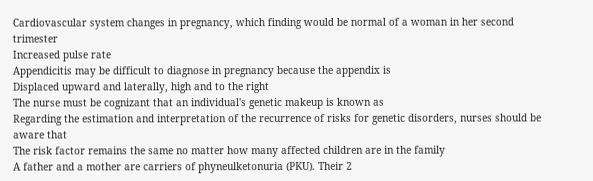Cardiovascular system changes in pregnancy, which finding would be normal of a woman in her second trimester
Increased pulse rate
Appendicitis may be difficult to diagnose in pregnancy because the appendix is
Displaced upward and laterally, high and to the right
The nurse must be cognizant that an individual's genetic makeup is known as
Regarding the estimation and interpretation of the recurrence of risks for genetic disorders, nurses should be aware that
The risk factor remains the same no matter how many affected children are in the family
A father and a mother are carriers of phyneulketonuria (PKU). Their 2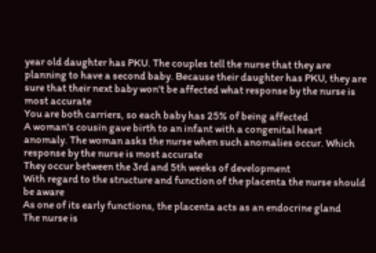year old daughter has PKU. The couples tell the nurse that they are planning to have a second baby. Because their daughter has PKU, they are sure that their next baby won't be affected what response by the nurse is most accurate
You are both carriers, so each baby has 25% of being affected
A woman's cousin gave birth to an infant with a congenital heart anomaly. The woman asks the nurse when such anomalies occur. Which response by the nurse is most accurate
They occur between the 3rd and 5th weeks of development
With regard to the structure and function of the placenta the nurse should be aware
As one of its early functions, the placenta acts as an endocrine gland
The nurse is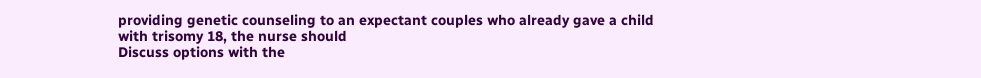providing genetic counseling to an expectant couples who already gave a child with trisomy 18, the nurse should
Discuss options with the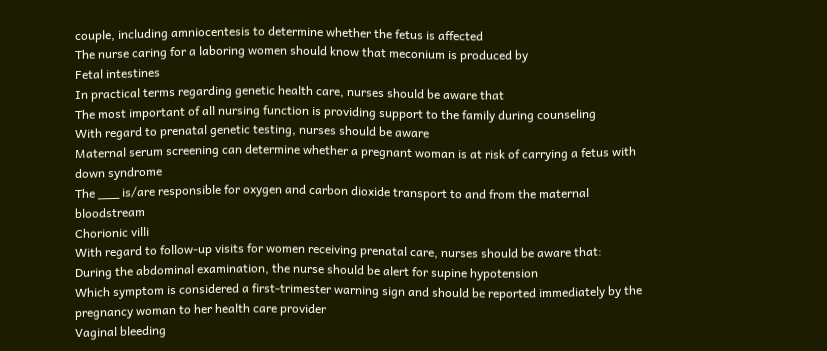couple, including amniocentesis to determine whether the fetus is affected
The nurse caring for a laboring women should know that meconium is produced by
Fetal intestines
In practical terms regarding genetic health care, nurses should be aware that
The most important of all nursing function is providing support to the family during counseling
With regard to prenatal genetic testing, nurses should be aware
Maternal serum screening can determine whether a pregnant woman is at risk of carrying a fetus with down syndrome
The ___ is/are responsible for oxygen and carbon dioxide transport to and from the maternal bloodstream
Chorionic villi
With regard to follow-up visits for women receiving prenatal care, nurses should be aware that:
During the abdominal examination, the nurse should be alert for supine hypotension
Which symptom is considered a first-trimester warning sign and should be reported immediately by the pregnancy woman to her health care provider
Vaginal bleeding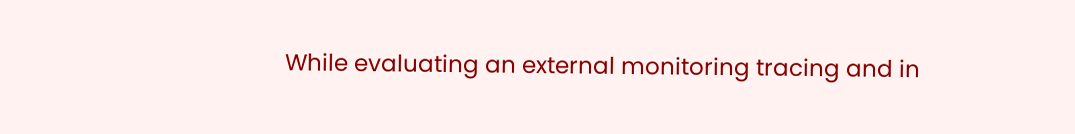While evaluating an external monitoring tracing and in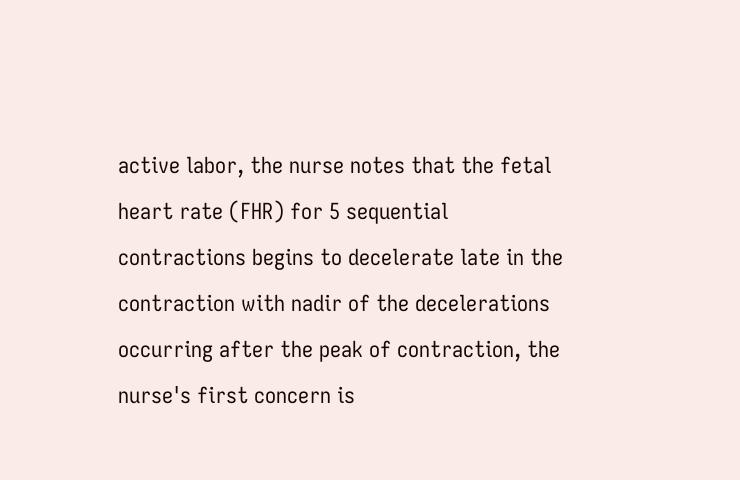active labor, the nurse notes that the fetal heart rate (FHR) for 5 sequential contractions begins to decelerate late in the contraction with nadir of the decelerations occurring after the peak of contraction, the nurse's first concern is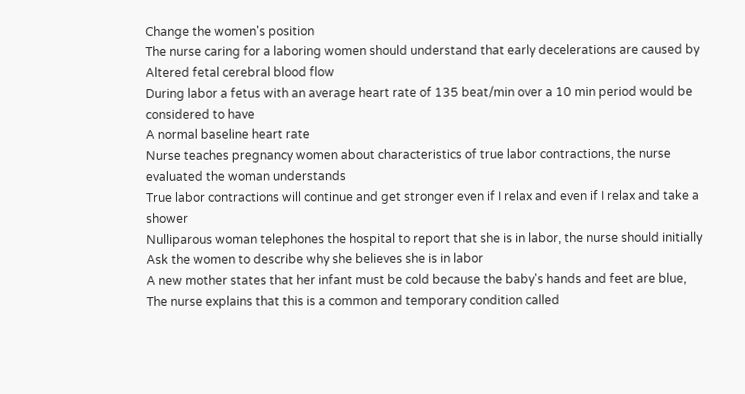Change the women's position
The nurse caring for a laboring women should understand that early decelerations are caused by
Altered fetal cerebral blood flow
During labor a fetus with an average heart rate of 135 beat/min over a 10 min period would be considered to have
A normal baseline heart rate
Nurse teaches pregnancy women about characteristics of true labor contractions, the nurse evaluated the woman understands
True labor contractions will continue and get stronger even if I relax and even if I relax and take a shower
Nulliparous woman telephones the hospital to report that she is in labor, the nurse should initially
Ask the women to describe why she believes she is in labor
A new mother states that her infant must be cold because the baby's hands and feet are blue, The nurse explains that this is a common and temporary condition called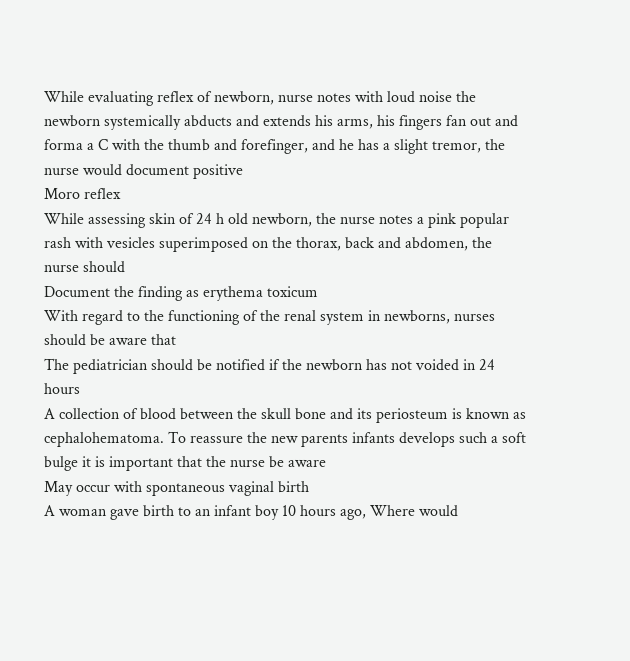While evaluating reflex of newborn, nurse notes with loud noise the newborn systemically abducts and extends his arms, his fingers fan out and forma a C with the thumb and forefinger, and he has a slight tremor, the nurse would document positive
Moro reflex
While assessing skin of 24 h old newborn, the nurse notes a pink popular rash with vesicles superimposed on the thorax, back and abdomen, the nurse should
Document the finding as erythema toxicum
With regard to the functioning of the renal system in newborns, nurses should be aware that
The pediatrician should be notified if the newborn has not voided in 24 hours
A collection of blood between the skull bone and its periosteum is known as cephalohematoma. To reassure the new parents infants develops such a soft bulge it is important that the nurse be aware
May occur with spontaneous vaginal birth
A woman gave birth to an infant boy 10 hours ago, Where would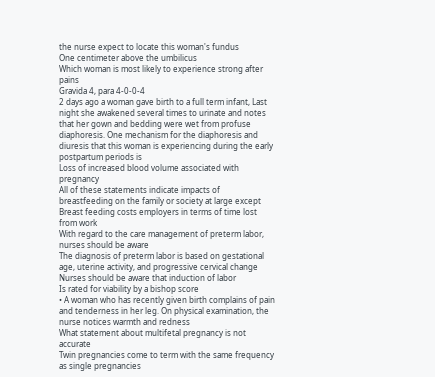the nurse expect to locate this woman's fundus
One centimeter above the umbilicus
Which woman is most likely to experience strong after pains
Gravida 4, para 4-0-0-4
2 days ago a woman gave birth to a full term infant, Last night she awakened several times to urinate and notes that her gown and bedding were wet from profuse diaphoresis. One mechanism for the diaphoresis and diuresis that this woman is experiencing during the early postpartum periods is
Loss of increased blood volume associated with pregnancy
All of these statements indicate impacts of breastfeeding on the family or society at large except
Breast feeding costs employers in terms of time lost from work
With regard to the care management of preterm labor, nurses should be aware
The diagnosis of preterm labor is based on gestational age, uterine activity, and progressive cervical change
Nurses should be aware that induction of labor
Is rated for viability by a bishop score
• A woman who has recently given birth complains of pain and tenderness in her leg. On physical examination, the nurse notices warmth and redness
What statement about multifetal pregnancy is not accurate
Twin pregnancies come to term with the same frequency as single pregnancies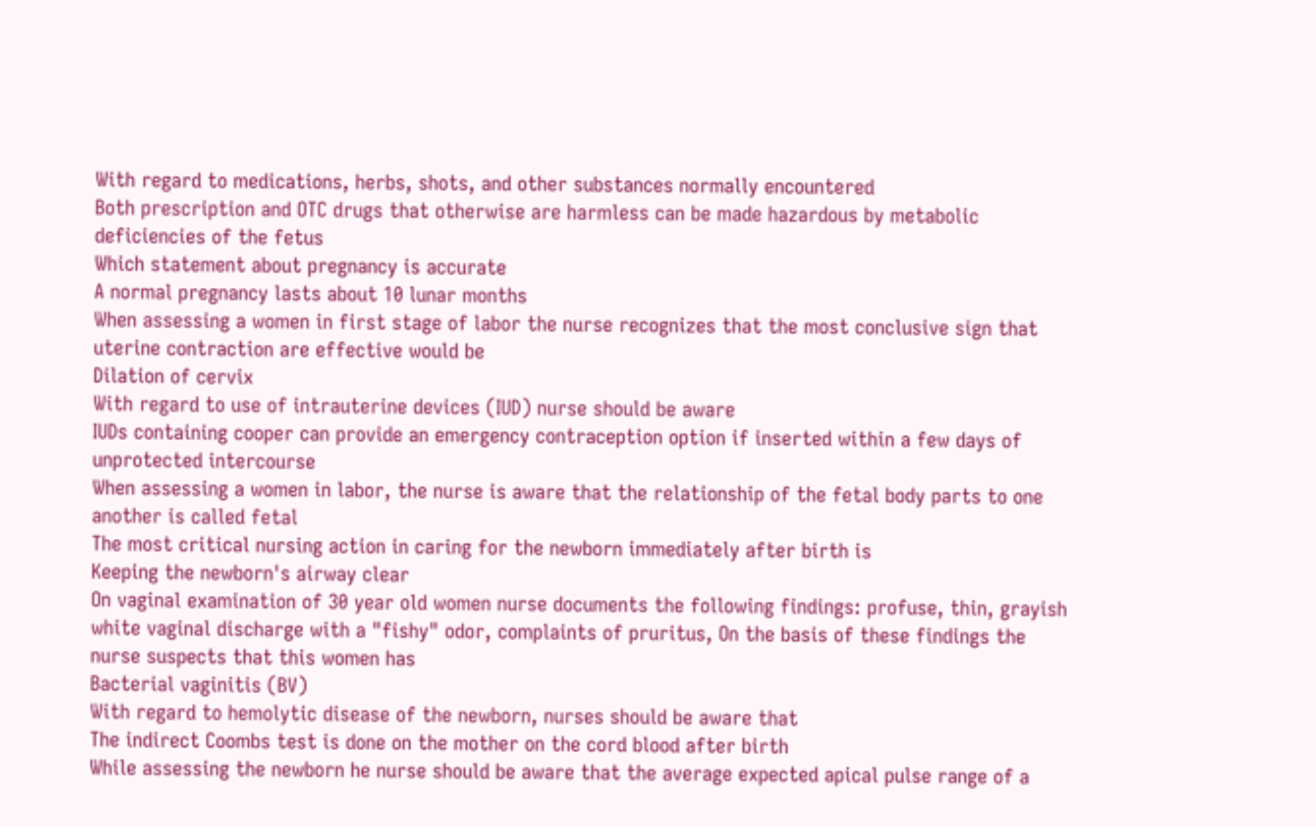With regard to medications, herbs, shots, and other substances normally encountered
Both prescription and OTC drugs that otherwise are harmless can be made hazardous by metabolic deficiencies of the fetus
Which statement about pregnancy is accurate
A normal pregnancy lasts about 10 lunar months
When assessing a women in first stage of labor the nurse recognizes that the most conclusive sign that uterine contraction are effective would be
Dilation of cervix
With regard to use of intrauterine devices (IUD) nurse should be aware
IUDs containing cooper can provide an emergency contraception option if inserted within a few days of unprotected intercourse
When assessing a women in labor, the nurse is aware that the relationship of the fetal body parts to one another is called fetal
The most critical nursing action in caring for the newborn immediately after birth is
Keeping the newborn's airway clear
On vaginal examination of 30 year old women nurse documents the following findings: profuse, thin, grayish white vaginal discharge with a "fishy" odor, complaints of pruritus, On the basis of these findings the nurse suspects that this women has
Bacterial vaginitis (BV)
With regard to hemolytic disease of the newborn, nurses should be aware that
The indirect Coombs test is done on the mother on the cord blood after birth
While assessing the newborn he nurse should be aware that the average expected apical pulse range of a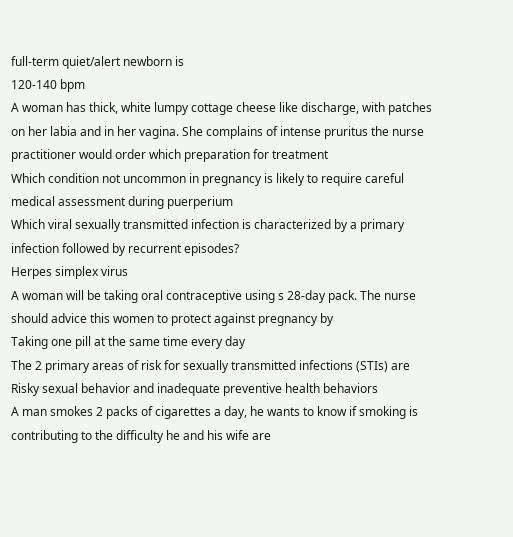full-term quiet/alert newborn is
120-140 bpm
A woman has thick, white lumpy cottage cheese like discharge, with patches on her labia and in her vagina. She complains of intense pruritus the nurse practitioner would order which preparation for treatment
Which condition not uncommon in pregnancy is likely to require careful medical assessment during puerperium
Which viral sexually transmitted infection is characterized by a primary infection followed by recurrent episodes?
Herpes simplex virus
A woman will be taking oral contraceptive using s 28-day pack. The nurse should advice this women to protect against pregnancy by
Taking one pill at the same time every day
The 2 primary areas of risk for sexually transmitted infections (STIs) are
Risky sexual behavior and inadequate preventive health behaviors
A man smokes 2 packs of cigarettes a day, he wants to know if smoking is contributing to the difficulty he and his wife are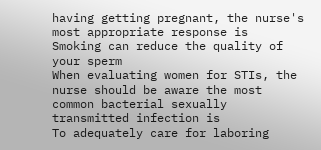having getting pregnant, the nurse's most appropriate response is
Smoking can reduce the quality of your sperm
When evaluating women for STIs, the nurse should be aware the most common bacterial sexually transmitted infection is
To adequately care for laboring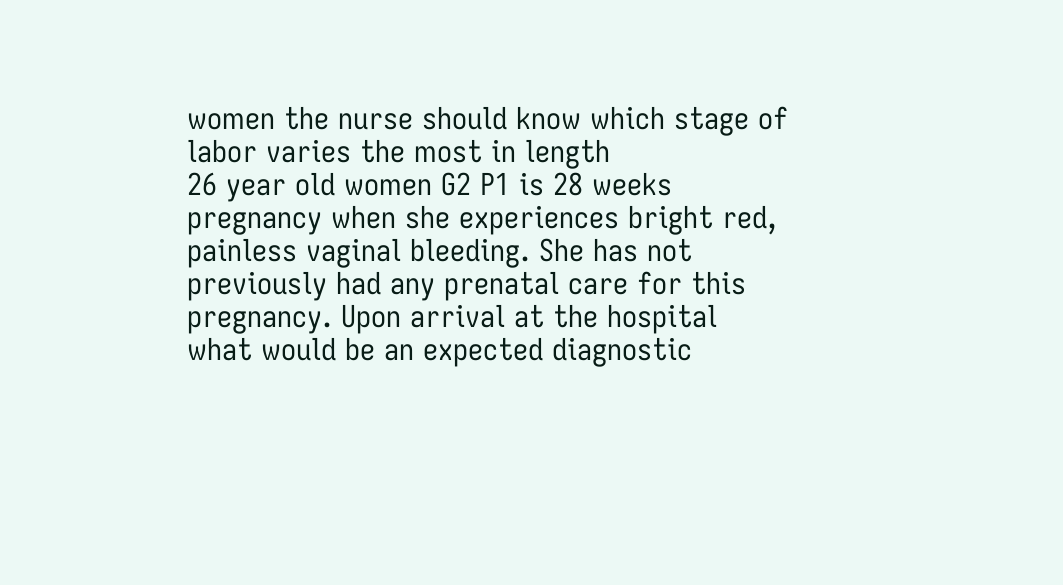women the nurse should know which stage of labor varies the most in length
26 year old women G2 P1 is 28 weeks pregnancy when she experiences bright red, painless vaginal bleeding. She has not previously had any prenatal care for this pregnancy. Upon arrival at the hospital what would be an expected diagnostic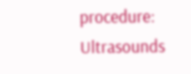procedure:
Ultrasounds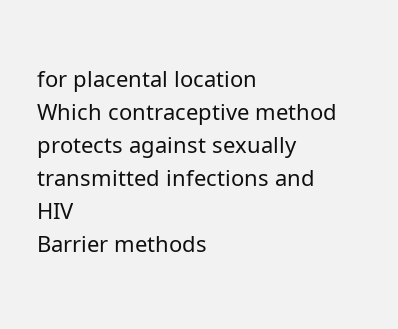for placental location
Which contraceptive method protects against sexually transmitted infections and HIV
Barrier methods